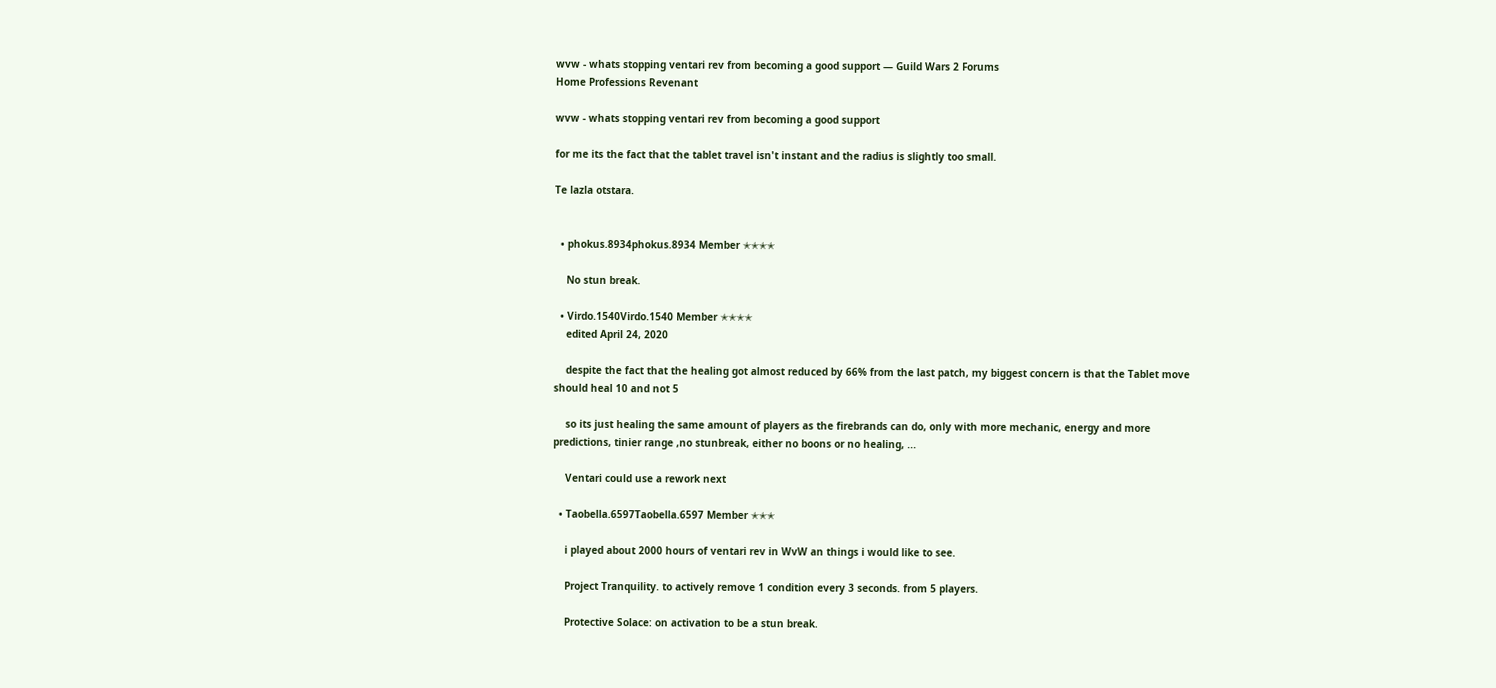wvw - whats stopping ventari rev from becoming a good support — Guild Wars 2 Forums
Home Professions Revenant

wvw - whats stopping ventari rev from becoming a good support

for me its the fact that the tablet travel isn't instant and the radius is slightly too small.

Te lazla otstara.


  • phokus.8934phokus.8934 Member ✭✭✭✭

    No stun break.

  • Virdo.1540Virdo.1540 Member ✭✭✭✭
    edited April 24, 2020

    despite the fact that the healing got almost reduced by 66% from the last patch, my biggest concern is that the Tablet move should heal 10 and not 5

    so its just healing the same amount of players as the firebrands can do, only with more mechanic, energy and more predictions, tinier range ,no stunbreak, either no boons or no healing, ...

    Ventari could use a rework next

  • Taobella.6597Taobella.6597 Member ✭✭✭

    i played about 2000 hours of ventari rev in WvW an things i would like to see.

    Project Tranquility. to actively remove 1 condition every 3 seconds. from 5 players.

    Protective Solace: on activation to be a stun break.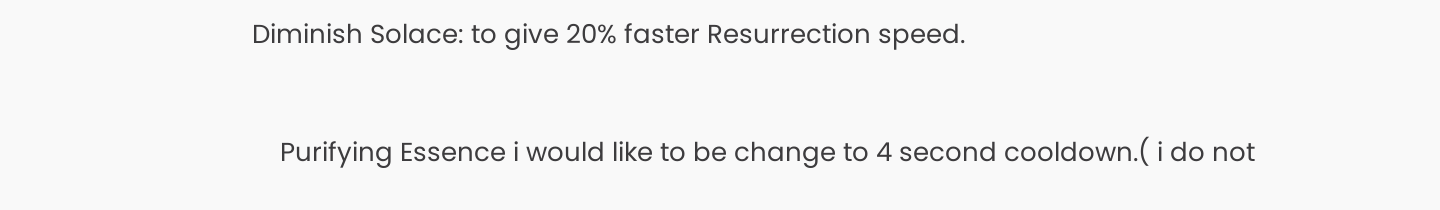Diminish Solace: to give 20% faster Resurrection speed.

    Purifying Essence i would like to be change to 4 second cooldown.( i do not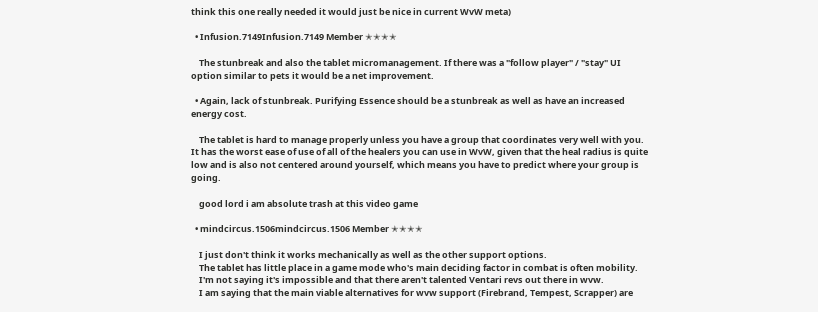think this one really needed it would just be nice in current WvW meta)

  • Infusion.7149Infusion.7149 Member ✭✭✭✭

    The stunbreak and also the tablet micromanagement. If there was a "follow player" / "stay" UI option similar to pets it would be a net improvement.

  • Again, lack of stunbreak. Purifying Essence should be a stunbreak as well as have an increased energy cost.

    The tablet is hard to manage properly unless you have a group that coordinates very well with you. It has the worst ease of use of all of the healers you can use in WvW, given that the heal radius is quite low and is also not centered around yourself, which means you have to predict where your group is going.

    good lord i am absolute trash at this video game

  • mindcircus.1506mindcircus.1506 Member ✭✭✭✭

    I just don't think it works mechanically as well as the other support options.
    The tablet has little place in a game mode who's main deciding factor in combat is often mobility.
    I'm not saying it's impossible and that there aren't talented Ventari revs out there in wvw.
    I am saying that the main viable alternatives for wvw support (Firebrand, Tempest, Scrapper) are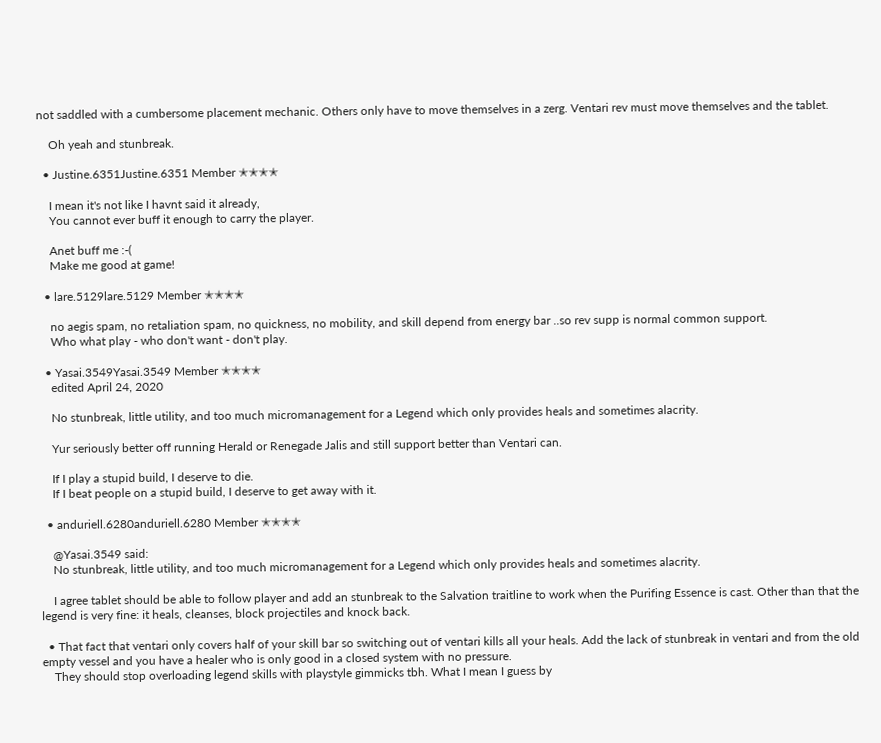not saddled with a cumbersome placement mechanic. Others only have to move themselves in a zerg. Ventari rev must move themselves and the tablet.

    Oh yeah and stunbreak.

  • Justine.6351Justine.6351 Member ✭✭✭✭

    I mean it's not like I havnt said it already,
    You cannot ever buff it enough to carry the player.

    Anet buff me :-(
    Make me good at game!

  • lare.5129lare.5129 Member ✭✭✭✭

    no aegis spam, no retaliation spam, no quickness, no mobility, and skill depend from energy bar ..so rev supp is normal common support.
    Who what play - who don't want - don't play.

  • Yasai.3549Yasai.3549 Member ✭✭✭✭
    edited April 24, 2020

    No stunbreak, little utility, and too much micromanagement for a Legend which only provides heals and sometimes alacrity.

    Yur seriously better off running Herald or Renegade Jalis and still support better than Ventari can.

    If I play a stupid build, I deserve to die.
    If I beat people on a stupid build, I deserve to get away with it.

  • anduriell.6280anduriell.6280 Member ✭✭✭✭

    @Yasai.3549 said:
    No stunbreak, little utility, and too much micromanagement for a Legend which only provides heals and sometimes alacrity.

    I agree tablet should be able to follow player and add an stunbreak to the Salvation traitline to work when the Purifing Essence is cast. Other than that the legend is very fine: it heals, cleanses, block projectiles and knock back.

  • That fact that ventari only covers half of your skill bar so switching out of ventari kills all your heals. Add the lack of stunbreak in ventari and from the old empty vessel and you have a healer who is only good in a closed system with no pressure.
    They should stop overloading legend skills with playstyle gimmicks tbh. What I mean I guess by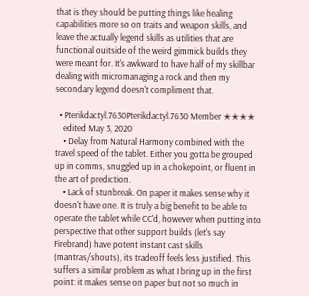that is they should be putting things like healing capabilities more so on traits and weapon skills, and leave the actually legend skills as utilities that are functional ouitside of the weird gimmick builds they were meant for. It's awkward to have half of my skillbar dealing with micromanaging a rock and then my secondary legend doesn't compliment that.

  • Pterikdactyl.7630Pterikdactyl.7630 Member ✭✭✭✭
    edited May 3, 2020
    • Delay from Natural Harmony combined with the travel speed of the tablet. Either you gotta be grouped up in comms, snuggled up in a chokepoint, or fluent in the art of prediction.
    • Lack of stunbreak. On paper it makes sense why it doesn't have one. It is truly a big benefit to be able to operate the tablet while CC'd, however when putting into perspective that other support builds (let's say Firebrand) have potent instant cast skills (mantras/shouts), its tradeoff feels less justified. This suffers a similar problem as what I bring up in the first point: it makes sense on paper but not so much in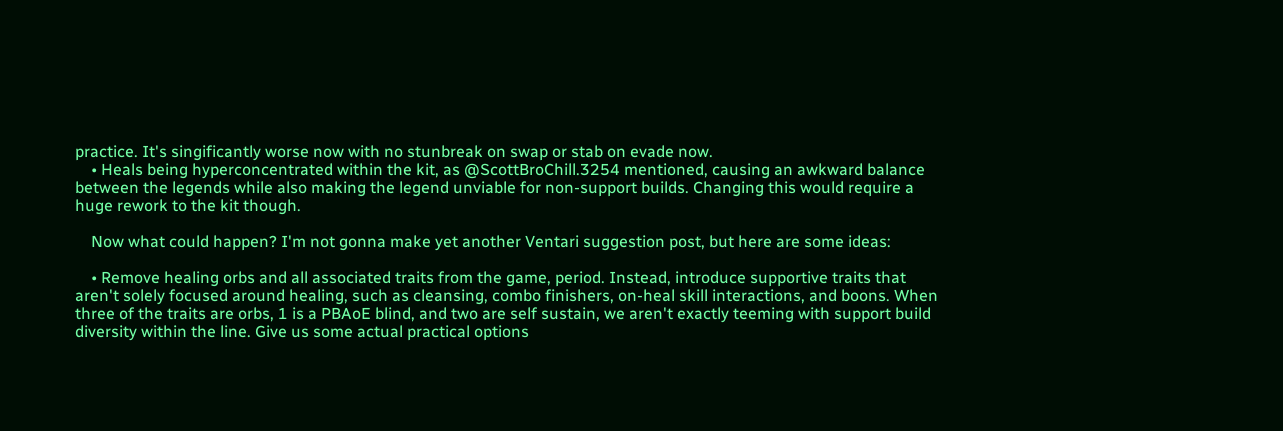practice. It's singificantly worse now with no stunbreak on swap or stab on evade now.
    • Heals being hyperconcentrated within the kit, as @ScottBroChill.3254 mentioned, causing an awkward balance between the legends while also making the legend unviable for non-support builds. Changing this would require a huge rework to the kit though.

    Now what could happen? I'm not gonna make yet another Ventari suggestion post, but here are some ideas:

    • Remove healing orbs and all associated traits from the game, period. Instead, introduce supportive traits that aren't solely focused around healing, such as cleansing, combo finishers, on-heal skill interactions, and boons. When three of the traits are orbs, 1 is a PBAoE blind, and two are self sustain, we aren't exactly teeming with support build diversity within the line. Give us some actual practical options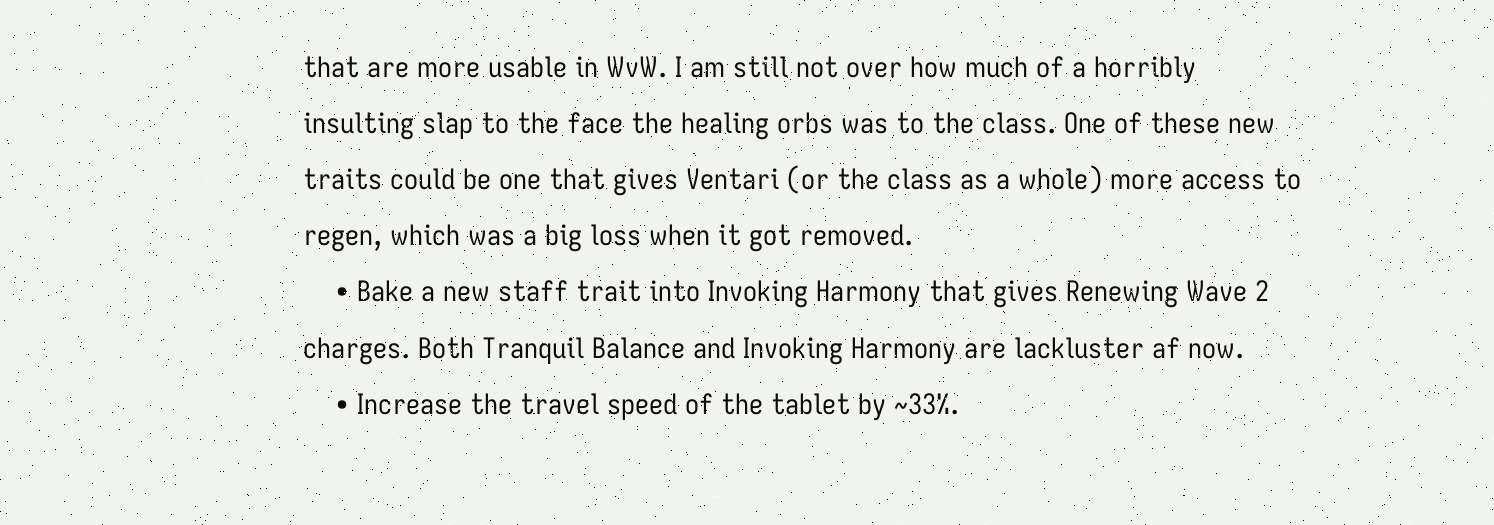that are more usable in WvW. I am still not over how much of a horribly insulting slap to the face the healing orbs was to the class. One of these new traits could be one that gives Ventari (or the class as a whole) more access to regen, which was a big loss when it got removed.
    • Bake a new staff trait into Invoking Harmony that gives Renewing Wave 2 charges. Both Tranquil Balance and Invoking Harmony are lackluster af now.
    • Increase the travel speed of the tablet by ~33%.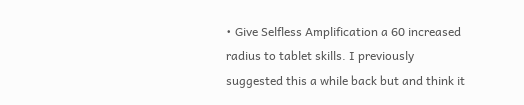• Give Selfless Amplification a 60 increased radius to tablet skills. I previously suggested this a while back but and think it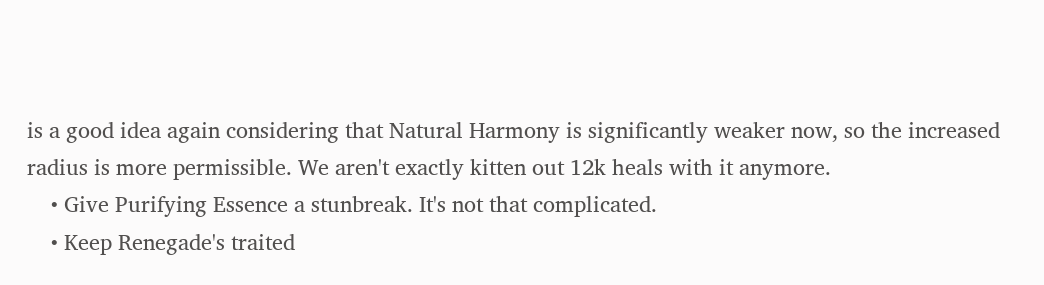is a good idea again considering that Natural Harmony is significantly weaker now, so the increased radius is more permissible. We aren't exactly kitten out 12k heals with it anymore.
    • Give Purifying Essence a stunbreak. It's not that complicated.
    • Keep Renegade's traited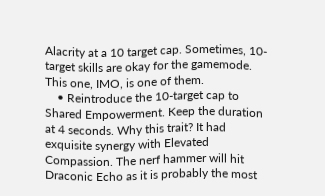Alacrity at a 10 target cap. Sometimes, 10-target skills are okay for the gamemode. This one, IMO, is one of them.
    • Reintroduce the 10-target cap to Shared Empowerment. Keep the duration at 4 seconds. Why this trait? It had exquisite synergy with Elevated Compassion. The nerf hammer will hit Draconic Echo as it is probably the most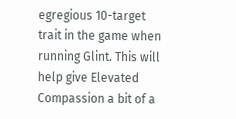egregious 10-target trait in the game when running Glint. This will help give Elevated Compassion a bit of a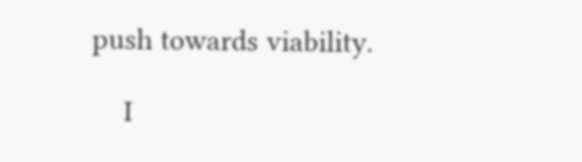push towards viability.

    I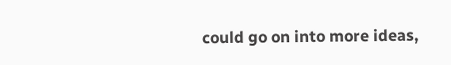could go on into more ideas,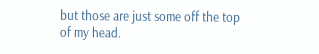but those are just some off the top of my head.